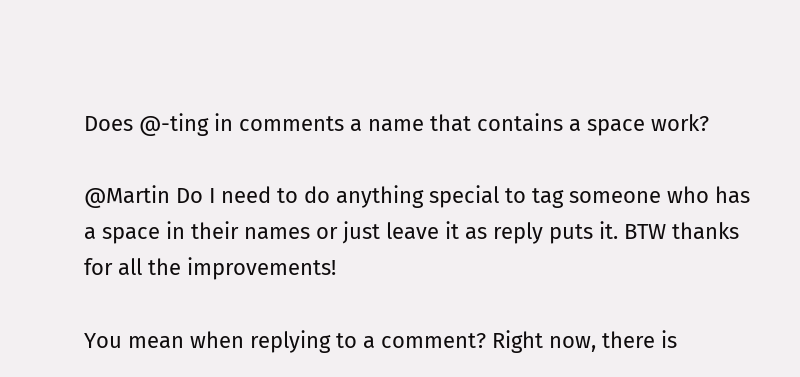Does @-ting in comments a name that contains a space work?

@Martin Do I need to do anything special to tag someone who has a space in their names or just leave it as reply puts it. BTW thanks for all the improvements!

You mean when replying to a comment? Right now, there is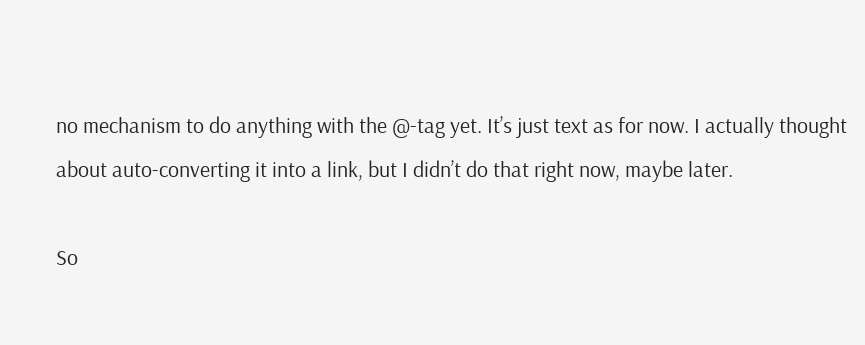no mechanism to do anything with the @-tag yet. It’s just text as for now. I actually thought about auto-converting it into a link, but I didn’t do that right now, maybe later.

So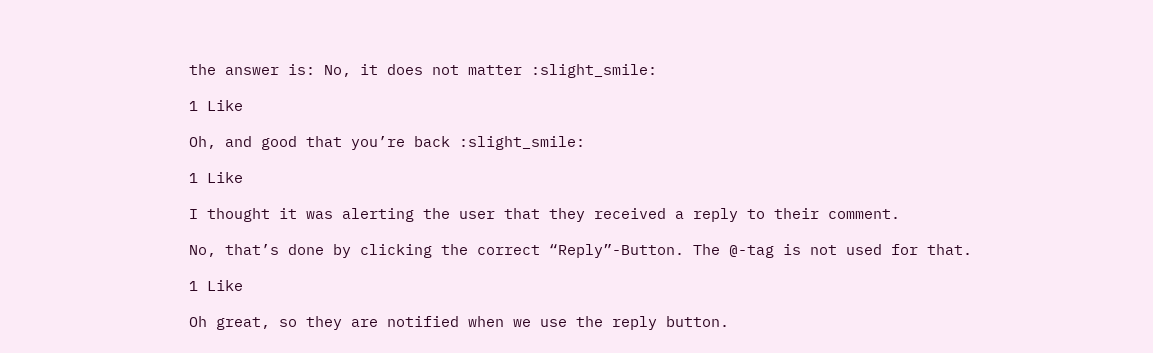the answer is: No, it does not matter :slight_smile:

1 Like

Oh, and good that you’re back :slight_smile:

1 Like

I thought it was alerting the user that they received a reply to their comment.

No, that’s done by clicking the correct “Reply”-Button. The @-tag is not used for that.

1 Like

Oh great, so they are notified when we use the reply button.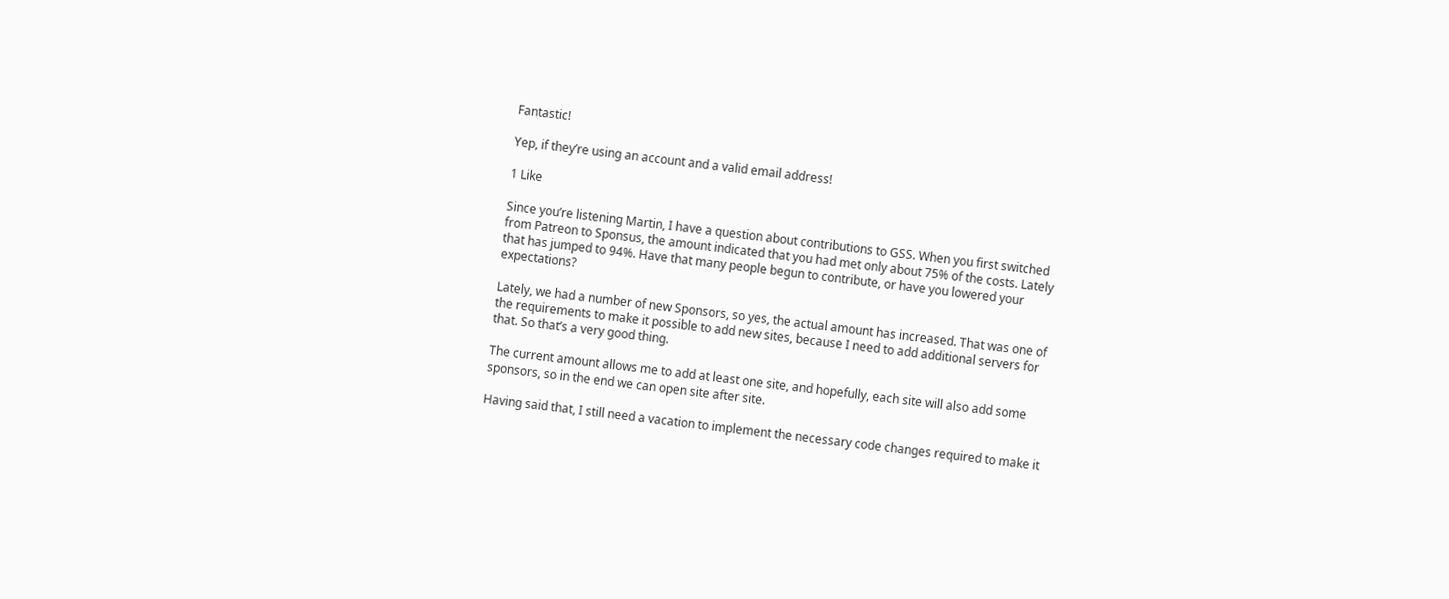Fantastic!

Yep, if they’re using an account and a valid email address!

1 Like

Since you’re listening Martin, I have a question about contributions to GSS. When you first switched from Patreon to Sponsus, the amount indicated that you had met only about 75% of the costs. Lately that has jumped to 94%. Have that many people begun to contribute, or have you lowered your expectations?

Lately, we had a number of new Sponsors, so yes, the actual amount has increased. That was one of the requirements to make it possible to add new sites, because I need to add additional servers for that. So that’s a very good thing.

The current amount allows me to add at least one site, and hopefully, each site will also add some sponsors, so in the end we can open site after site.

Having said that, I still need a vacation to implement the necessary code changes required to make it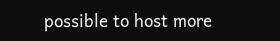possible to host more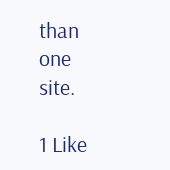than one site.

1 Like